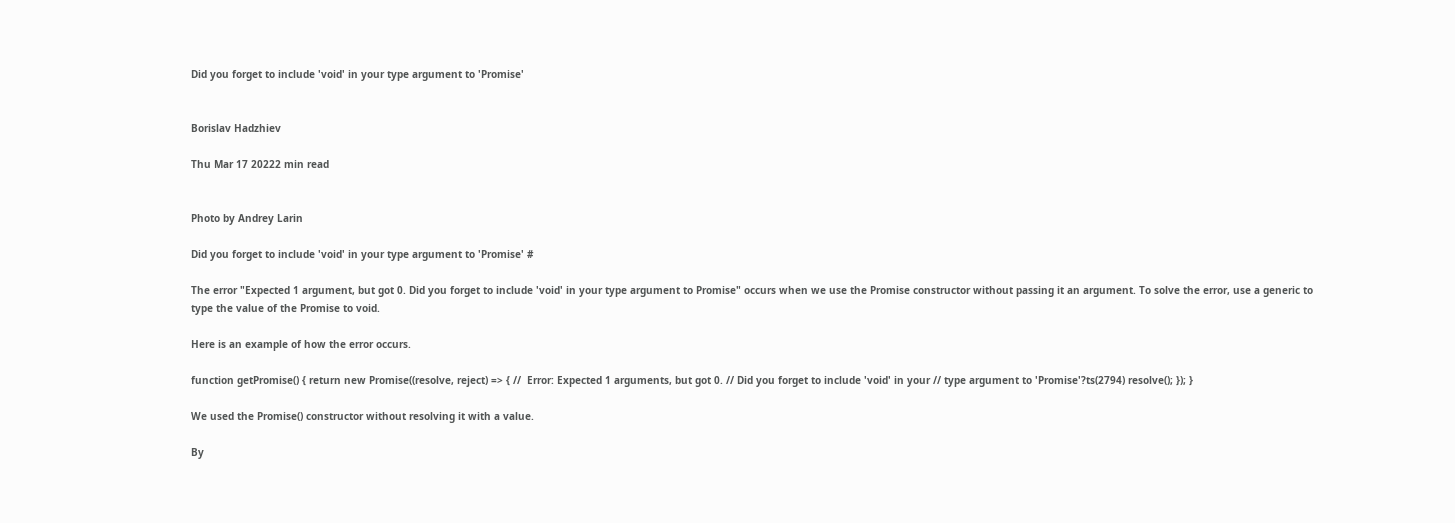Did you forget to include 'void' in your type argument to 'Promise'


Borislav Hadzhiev

Thu Mar 17 20222 min read


Photo by Andrey Larin

Did you forget to include 'void' in your type argument to 'Promise' #

The error "Expected 1 argument, but got 0. Did you forget to include 'void' in your type argument to Promise" occurs when we use the Promise constructor without passing it an argument. To solve the error, use a generic to type the value of the Promise to void.

Here is an example of how the error occurs.

function getPromise() { return new Promise((resolve, reject) => { //  Error: Expected 1 arguments, but got 0. // Did you forget to include 'void' in your // type argument to 'Promise'?ts(2794) resolve(); }); }

We used the Promise() constructor without resolving it with a value.

By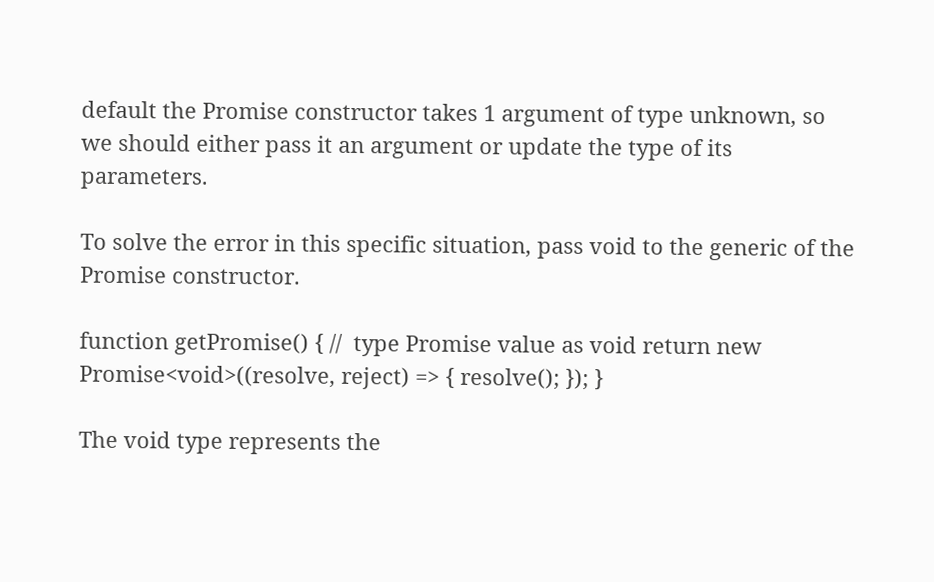default the Promise constructor takes 1 argument of type unknown, so we should either pass it an argument or update the type of its parameters.

To solve the error in this specific situation, pass void to the generic of the Promise constructor.

function getPromise() { //  type Promise value as void return new Promise<void>((resolve, reject) => { resolve(); }); }

The void type represents the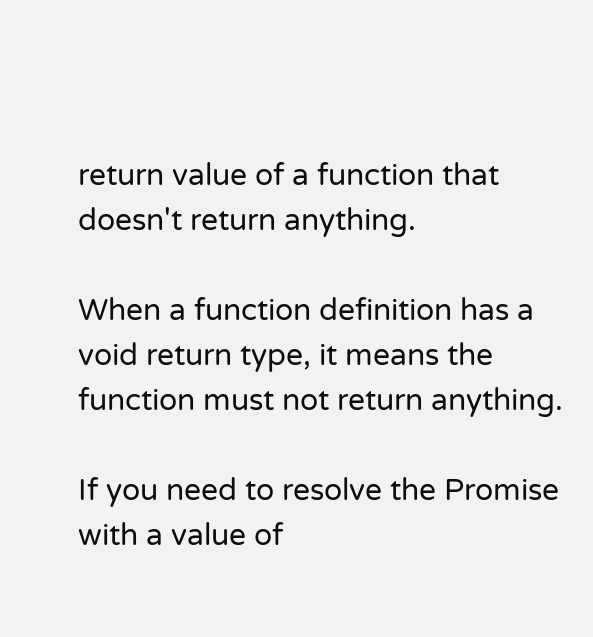return value of a function that doesn't return anything.

When a function definition has a void return type, it means the function must not return anything.

If you need to resolve the Promise with a value of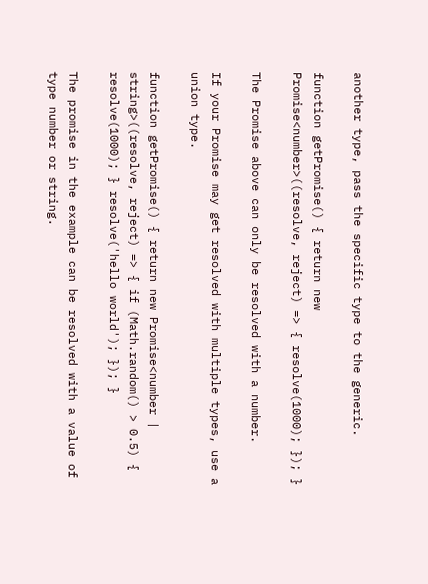another type, pass the specific type to the generic.

function getPromise() { return new Promise<number>((resolve, reject) => { resolve(1000); }); }

The Promise above can only be resolved with a number.

If your Promise may get resolved with multiple types, use a union type.

function getPromise() { return new Promise<number | string>((resolve, reject) => { if (Math.random() > 0.5) { resolve(1000); } resolve('hello world'); }); }

The promise in the example can be resolved with a value of type number or string.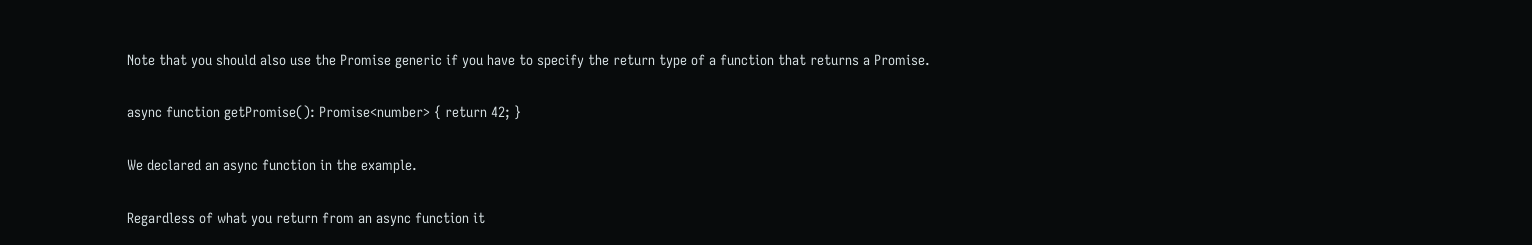Note that you should also use the Promise generic if you have to specify the return type of a function that returns a Promise.

async function getPromise(): Promise<number> { return 42; }

We declared an async function in the example.

Regardless of what you return from an async function it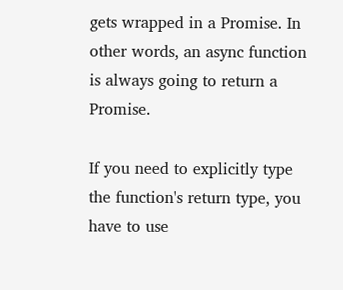gets wrapped in a Promise. In other words, an async function is always going to return a Promise.

If you need to explicitly type the function's return type, you have to use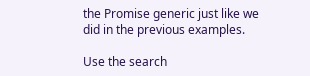the Promise generic just like we did in the previous examples.

Use the search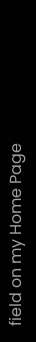field on my Home Page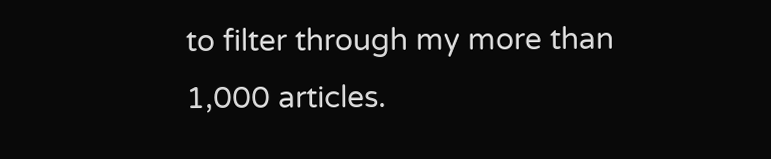to filter through my more than 1,000 articles.